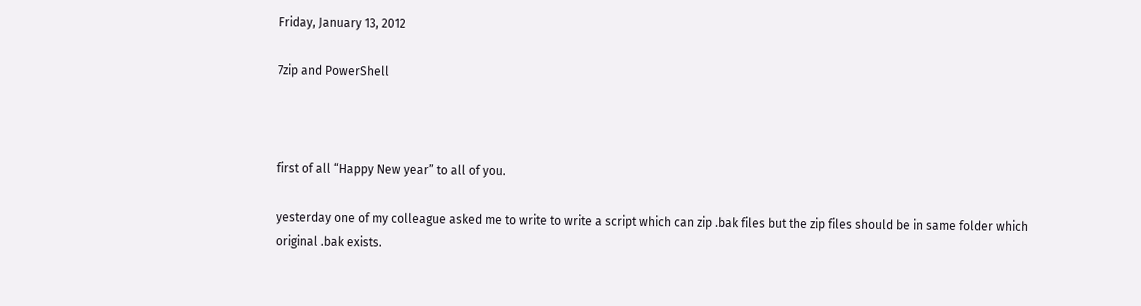Friday, January 13, 2012

7zip and PowerShell



first of all “Happy New year” to all of you.

yesterday one of my colleague asked me to write to write a script which can zip .bak files but the zip files should be in same folder which original .bak exists.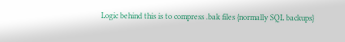Logic behind this is to compress .bak files {normally SQL backups}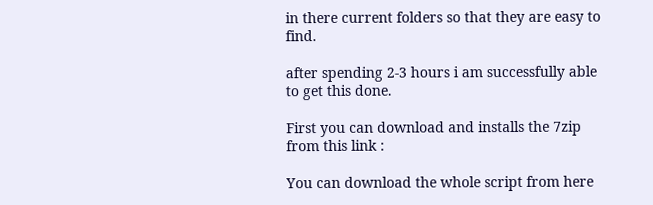in there current folders so that they are easy to find.

after spending 2-3 hours i am successfully able to get this done.

First you can download and installs the 7zip from this link :

You can download the whole script from here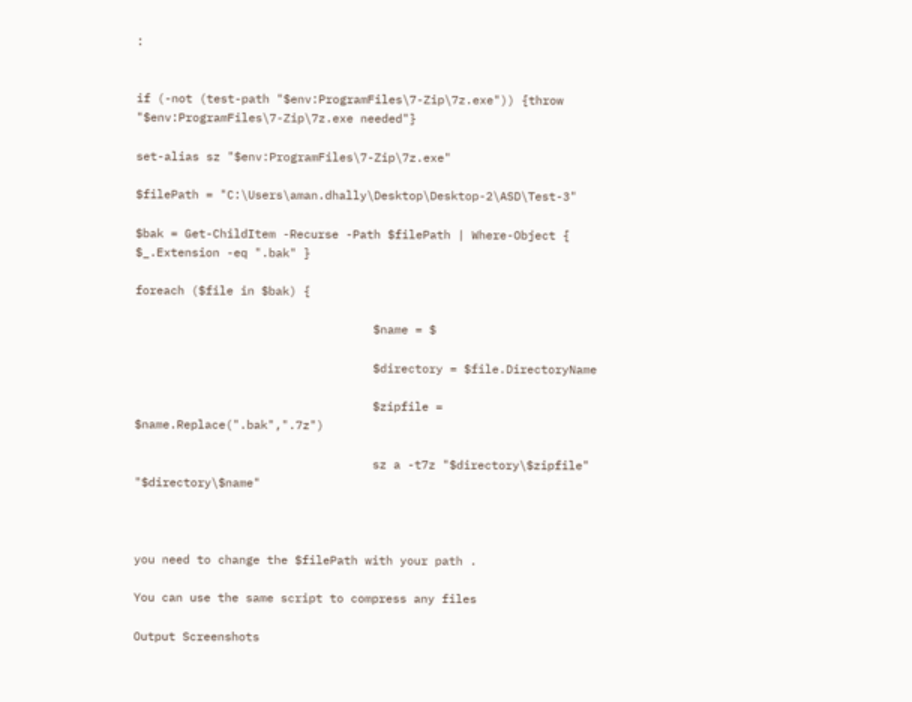:


if (-not (test-path "$env:ProgramFiles\7-Zip\7z.exe")) {throw "$env:ProgramFiles\7-Zip\7z.exe needed"}

set-alias sz "$env:ProgramFiles\7-Zip\7z.exe"

$filePath = "C:\Users\aman.dhally\Desktop\Desktop-2\ASD\Test-3"

$bak = Get-ChildItem -Recurse -Path $filePath | Where-Object { $_.Extension -eq ".bak" }

foreach ($file in $bak) {

                                  $name = $

                                  $directory = $file.DirectoryName

                                  $zipfile = $name.Replace(".bak",".7z")

                                  sz a -t7z "$directory\$zipfile" "$directory\$name"



you need to change the $filePath with your path .

You can use the same script to compress any files

Output Screenshots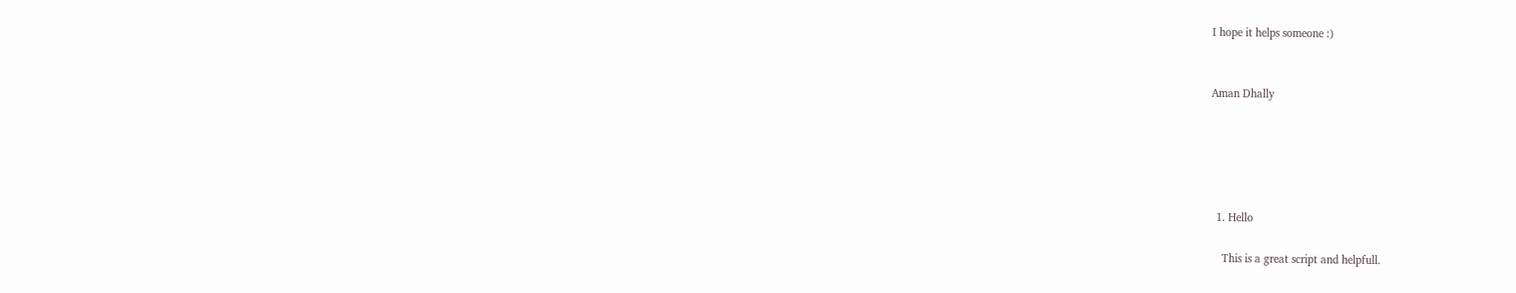I hope it helps someone :)


Aman Dhally





  1. Hello

    This is a great script and helpfull.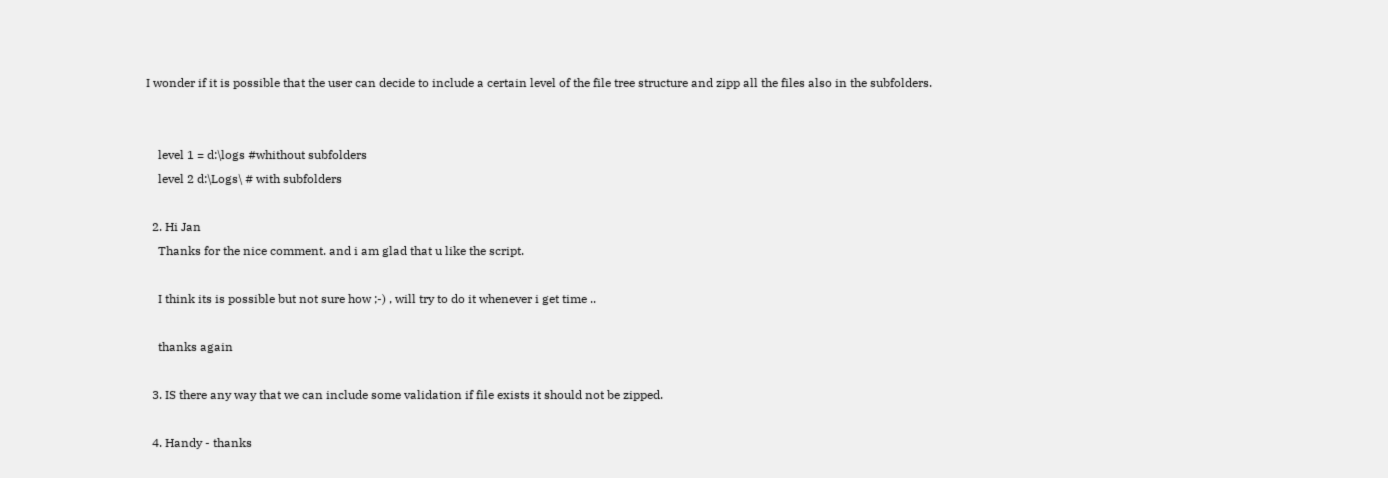I wonder if it is possible that the user can decide to include a certain level of the file tree structure and zipp all the files also in the subfolders.


    level 1 = d:\logs #whithout subfolders
    level 2 d:\Logs\ # with subfolders

  2. Hi Jan
    Thanks for the nice comment. and i am glad that u like the script.

    I think its is possible but not sure how ;-) , will try to do it whenever i get time ..

    thanks again

  3. IS there any way that we can include some validation if file exists it should not be zipped.

  4. Handy - thanks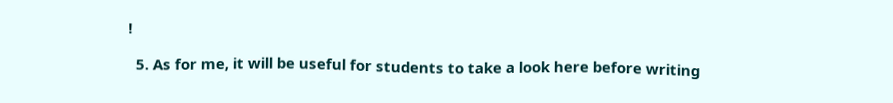!

  5. As for me, it will be useful for students to take a look here before writing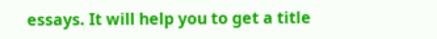essays. It will help you to get a title